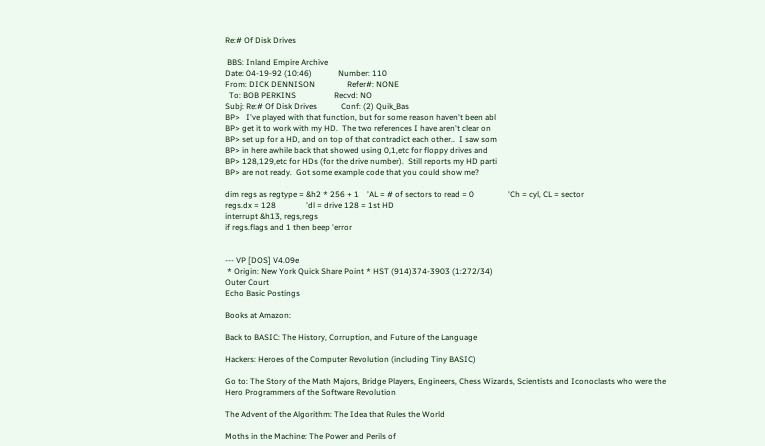Re:# Of Disk Drives

 BBS: Inland Empire Archive
Date: 04-19-92 (10:46)             Number: 110
From: DICK DENNISON                Refer#: NONE
  To: BOB PERKINS                   Recvd: NO
Subj: Re:# Of Disk Drives            Conf: (2) Quik_Bas
BP>   I've played with that function, but for some reason haven't been abl
BP> get it to work with my HD.  The two references I have aren't clear on
BP> set up for a HD, and on top of that contradict each other..  I saw som
BP> in here awhile back that showed using 0,1,etc for floppy drives and
BP> 128,129,etc for HDs (for the drive number).  Still reports my HD parti
BP> are not ready.  Got some example code that you could show me?

dim regs as regtype = &h2 * 256 + 1    'AL = # of sectors to read = 0                 'Ch = cyl, CL = sector
regs.dx = 128               'dl = drive 128 = 1st HD
interrupt &h13, regs,regs
if regs.flags and 1 then beep 'error


--- VP [DOS] V4.09e
 * Origin: New York Quick Share Point * HST (914)374-3903 (1:272/34)
Outer Court
Echo Basic Postings

Books at Amazon:

Back to BASIC: The History, Corruption, and Future of the Language

Hackers: Heroes of the Computer Revolution (including Tiny BASIC)

Go to: The Story of the Math Majors, Bridge Players, Engineers, Chess Wizards, Scientists and Iconoclasts who were the Hero Programmers of the Software Revolution

The Advent of the Algorithm: The Idea that Rules the World

Moths in the Machine: The Power and Perils of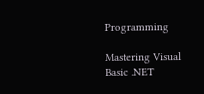Programming

Mastering Visual Basic .NET